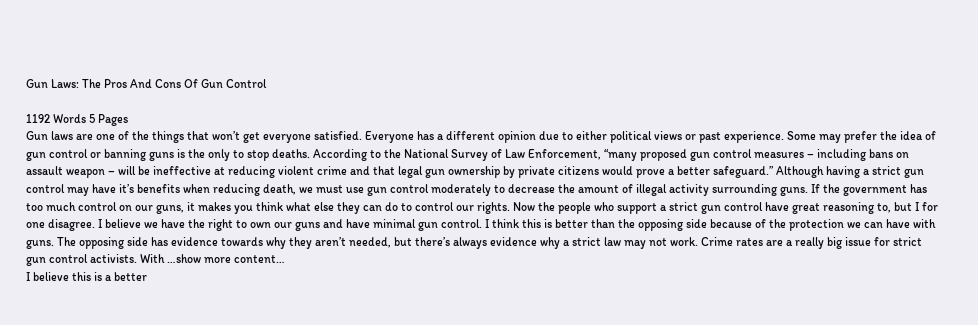Gun Laws: The Pros And Cons Of Gun Control

1192 Words 5 Pages
Gun laws are one of the things that won’t get everyone satisfied. Everyone has a different opinion due to either political views or past experience. Some may prefer the idea of gun control or banning guns is the only to stop deaths. According to the National Survey of Law Enforcement, “many proposed gun control measures – including bans on assault weapon – will be ineffective at reducing violent crime and that legal gun ownership by private citizens would prove a better safeguard.” Although having a strict gun control may have it’s benefits when reducing death, we must use gun control moderately to decrease the amount of illegal activity surrounding guns. If the government has too much control on our guns, it makes you think what else they can do to control our rights. Now the people who support a strict gun control have great reasoning to, but I for one disagree. I believe we have the right to own our guns and have minimal gun control. I think this is better than the opposing side because of the protection we can have with guns. The opposing side has evidence towards why they aren’t needed, but there’s always evidence why a strict law may not work. Crime rates are a really big issue for strict gun control activists. With …show more content…
I believe this is a better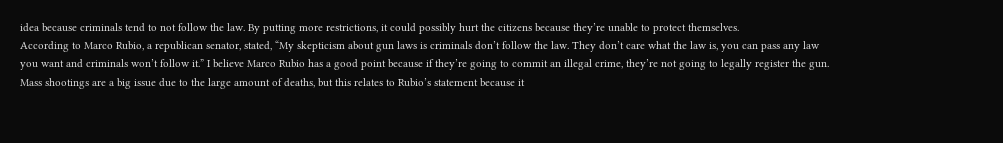idea because criminals tend to not follow the law. By putting more restrictions, it could possibly hurt the citizens because they’re unable to protect themselves.
According to Marco Rubio, a republican senator, stated, “My skepticism about gun laws is criminals don’t follow the law. They don’t care what the law is, you can pass any law you want and criminals won’t follow it.” I believe Marco Rubio has a good point because if they’re going to commit an illegal crime, they’re not going to legally register the gun. Mass shootings are a big issue due to the large amount of deaths, but this relates to Rubio’s statement because it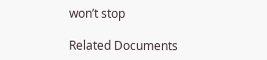won’t stop

Related Documents